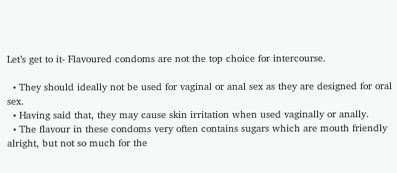Let’s get to it- Flavoured condoms are not the top choice for intercourse.

  • They should ideally not be used for vaginal or anal sex as they are designed for oral sex.
  • Having said that, they may cause skin irritation when used vaginally or anally.
  • The flavour in these condoms very often contains sugars which are mouth friendly alright, but not so much for the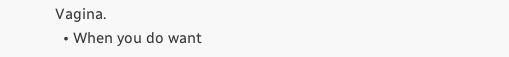Vagina.
  • When you do want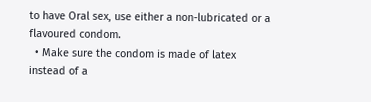to have Oral sex, use either a non-lubricated or a flavoured condom.
  • Make sure the condom is made of latex instead of a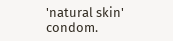'natural skin' condom.